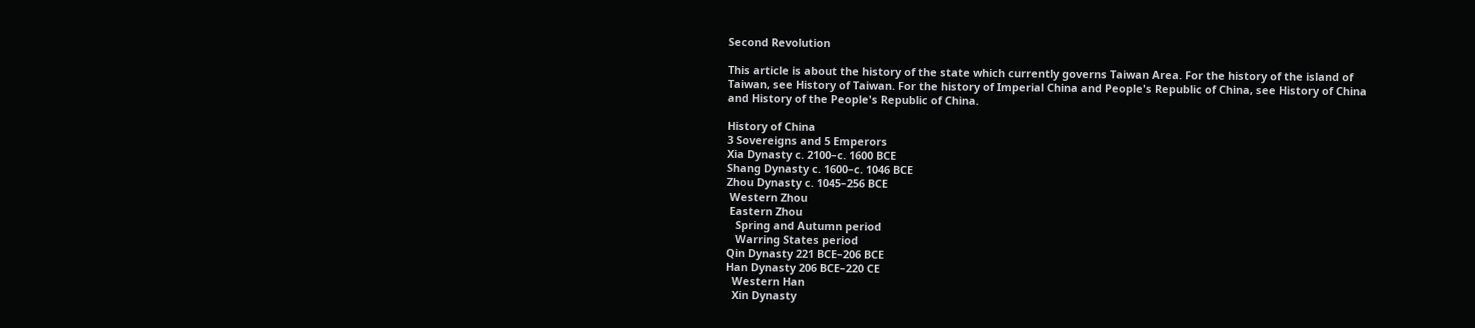Second Revolution

This article is about the history of the state which currently governs Taiwan Area. For the history of the island of Taiwan, see History of Taiwan. For the history of Imperial China and People's Republic of China, see History of China and History of the People's Republic of China.

History of China
3 Sovereigns and 5 Emperors
Xia Dynasty c. 2100–c. 1600 BCE
Shang Dynasty c. 1600–c. 1046 BCE
Zhou Dynasty c. 1045–256 BCE
 Western Zhou
 Eastern Zhou
   Spring and Autumn period
   Warring States period
Qin Dynasty 221 BCE–206 BCE
Han Dynasty 206 BCE–220 CE
  Western Han
  Xin Dynasty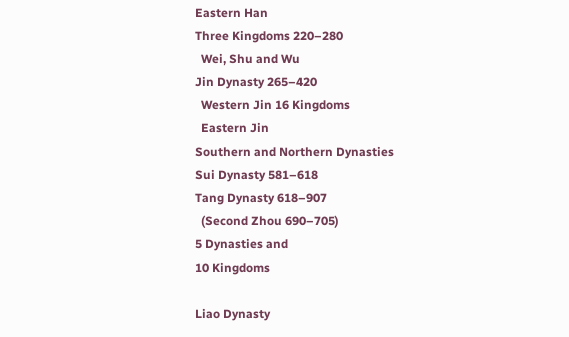Eastern Han
Three Kingdoms 220–280
  Wei, Shu and Wu
Jin Dynasty 265–420
  Western Jin 16 Kingdoms
  Eastern Jin
Southern and Northern Dynasties
Sui Dynasty 581–618
Tang Dynasty 618–907
  (Second Zhou 690–705)
5 Dynasties and
10 Kingdoms

Liao Dynasty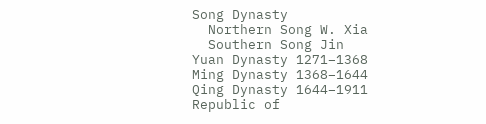Song Dynasty
  Northern Song W. Xia
  Southern Song Jin
Yuan Dynasty 1271–1368
Ming Dynasty 1368–1644
Qing Dynasty 1644–1911
Republic of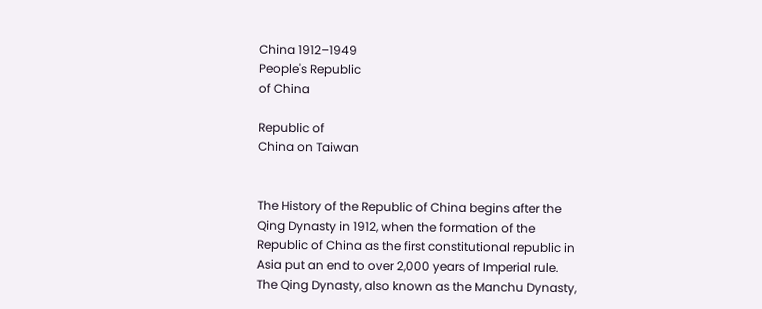China 1912–1949
People's Republic
of China

Republic of
China on Taiwan


The History of the Republic of China begins after the Qing Dynasty in 1912, when the formation of the Republic of China as the first constitutional republic in Asia put an end to over 2,000 years of Imperial rule. The Qing Dynasty, also known as the Manchu Dynasty,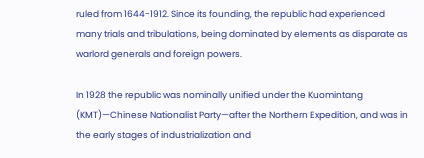ruled from 1644-1912. Since its founding, the republic had experienced many trials and tribulations, being dominated by elements as disparate as warlord generals and foreign powers.

In 1928 the republic was nominally unified under the Kuomintang (KMT)—Chinese Nationalist Party—after the Northern Expedition, and was in the early stages of industrialization and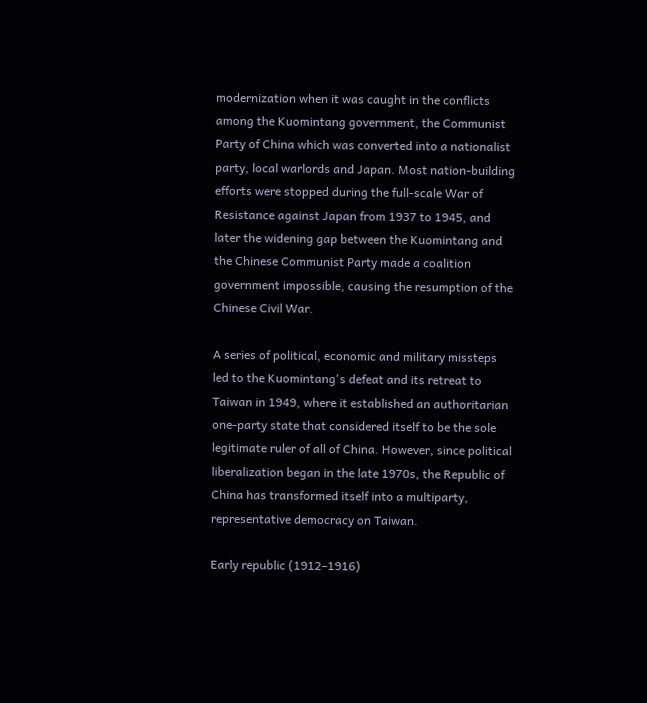modernization when it was caught in the conflicts among the Kuomintang government, the Communist Party of China which was converted into a nationalist party, local warlords and Japan. Most nation-building efforts were stopped during the full-scale War of Resistance against Japan from 1937 to 1945, and later the widening gap between the Kuomintang and the Chinese Communist Party made a coalition government impossible, causing the resumption of the Chinese Civil War.

A series of political, economic and military missteps led to the Kuomintang's defeat and its retreat to Taiwan in 1949, where it established an authoritarian one-party state that considered itself to be the sole legitimate ruler of all of China. However, since political liberalization began in the late 1970s, the Republic of China has transformed itself into a multiparty, representative democracy on Taiwan.

Early republic (1912–1916)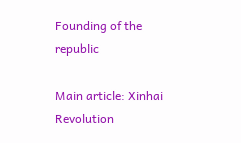Founding of the republic

Main article: Xinhai Revolution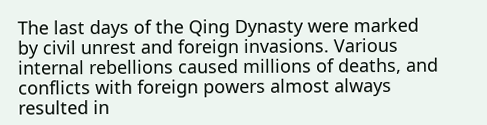The last days of the Qing Dynasty were marked by civil unrest and foreign invasions. Various internal rebellions caused millions of deaths, and conflicts with foreign powers almost always resulted in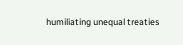humiliating unequal treaties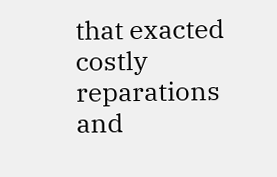that exacted costly reparations and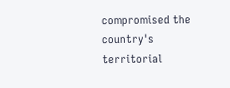compromised the country's territorial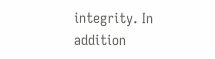integrity. In addition